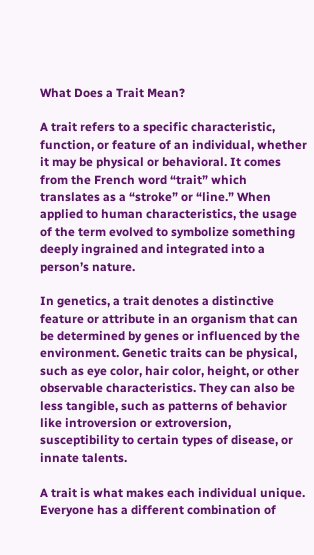What Does a Trait Mean?

A trait refers to a specific characteristic, function, or feature of an individual, whether it may be physical or behavioral. It comes from the French word “trait” which translates as a “stroke” or “line.” When applied to human characteristics, the usage of the term evolved to symbolize something deeply ingrained and integrated into a person’s nature.

In genetics, a trait denotes a distinctive feature or attribute in an organism that can be determined by genes or influenced by the environment. Genetic traits can be physical, such as eye color, hair color, height, or other observable characteristics. They can also be less tangible, such as patterns of behavior like introversion or extroversion, susceptibility to certain types of disease, or innate talents.

A trait is what makes each individual unique. Everyone has a different combination of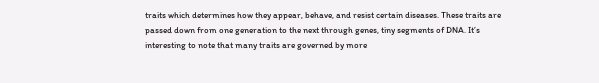traits which determines how they appear, behave, and resist certain diseases. These traits are passed down from one generation to the next through genes, tiny segments of DNA. It’s interesting to note that many traits are governed by more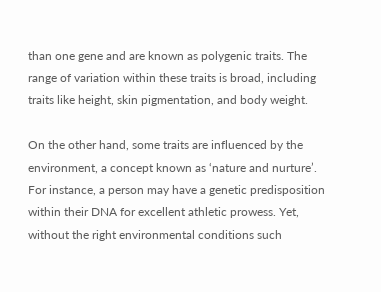than one gene and are known as polygenic traits. The range of variation within these traits is broad, including traits like height, skin pigmentation, and body weight.

On the other hand, some traits are influenced by the environment, a concept known as ‘nature and nurture’. For instance, a person may have a genetic predisposition within their DNA for excellent athletic prowess. Yet, without the right environmental conditions such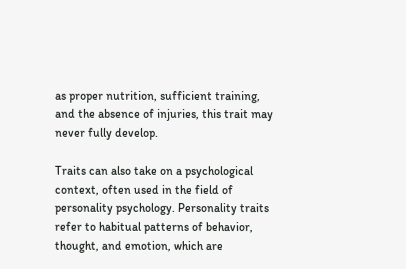as proper nutrition, sufficient training, and the absence of injuries, this trait may never fully develop.

Traits can also take on a psychological context, often used in the field of personality psychology. Personality traits refer to habitual patterns of behavior, thought, and emotion, which are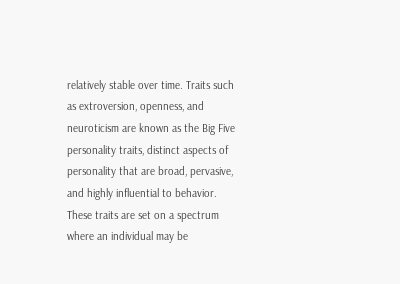relatively stable over time. Traits such as extroversion, openness, and neuroticism are known as the Big Five personality traits, distinct aspects of personality that are broad, pervasive, and highly influential to behavior. These traits are set on a spectrum where an individual may be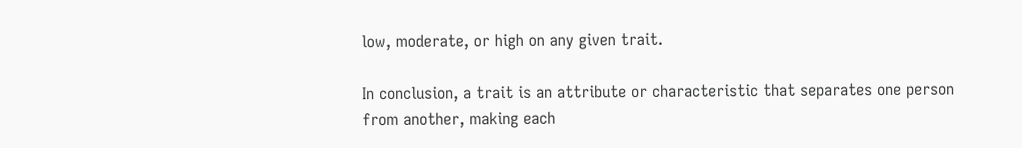low, moderate, or high on any given trait.

In conclusion, a trait is an attribute or characteristic that separates one person from another, making each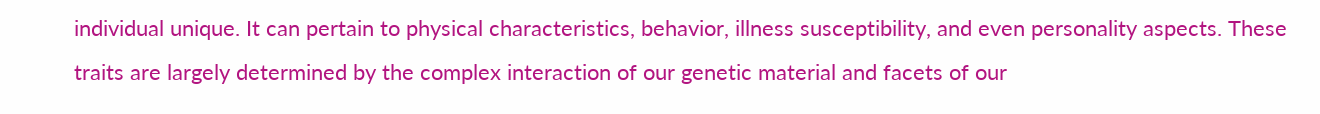individual unique. It can pertain to physical characteristics, behavior, illness susceptibility, and even personality aspects. These traits are largely determined by the complex interaction of our genetic material and facets of our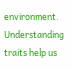environment. Understanding traits help us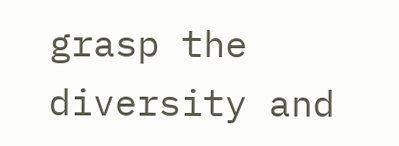grasp the diversity and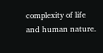complexity of life and human nature.